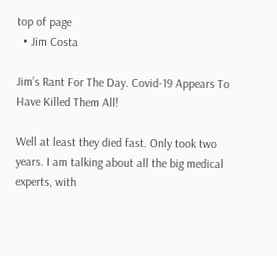top of page
  • Jim Costa

Jim’s Rant For The Day. Covid-19 Appears To Have Killed Them All!

Well at least they died fast. Only took two years. I am talking about all the big medical experts, with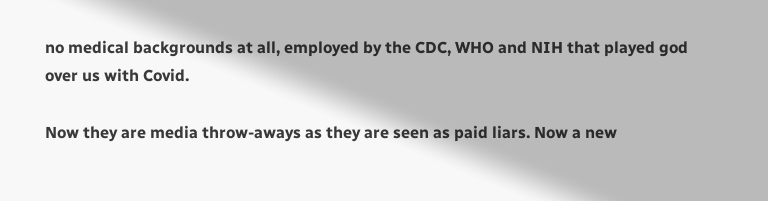no medical backgrounds at all, employed by the CDC, WHO and NIH that played god over us with Covid.

Now they are media throw-aways as they are seen as paid liars. Now a new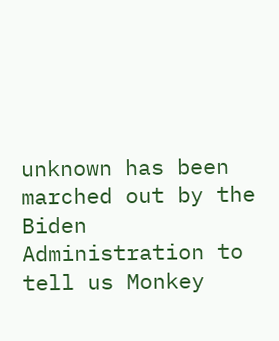unknown has been marched out by the Biden Administration to tell us Monkey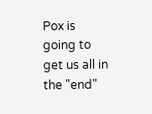Pox is going to get us all in the "end"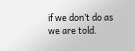if we don’t do as we are told.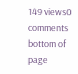149 views0 comments
bottom of page